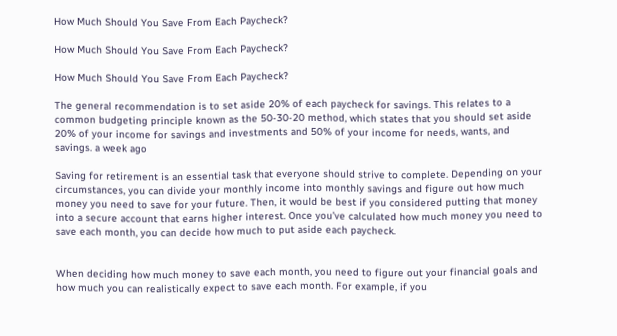How Much Should You Save From Each Paycheck?

How Much Should You Save From Each Paycheck?

How Much Should You Save From Each Paycheck?

The general recommendation is to set aside 20% of each paycheck for savings. This relates to a common budgeting principle known as the 50-30-20 method, which states that you should set aside 20% of your income for savings and investments and 50% of your income for needs, wants, and savings. a week ago

Saving for retirement is an essential task that everyone should strive to complete. Depending on your circumstances, you can divide your monthly income into monthly savings and figure out how much money you need to save for your future. Then, it would be best if you considered putting that money into a secure account that earns higher interest. Once you’ve calculated how much money you need to save each month, you can decide how much to put aside each paycheck.


When deciding how much money to save each month, you need to figure out your financial goals and how much you can realistically expect to save each month. For example, if you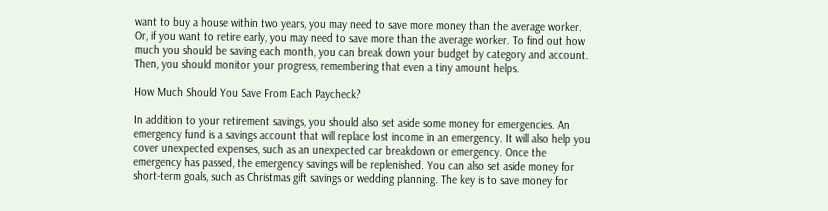want to buy a house within two years, you may need to save more money than the average worker. Or, if you want to retire early, you may need to save more than the average worker. To find out how much you should be saving each month, you can break down your budget by category and account. Then, you should monitor your progress, remembering that even a tiny amount helps.

How Much Should You Save From Each Paycheck?

In addition to your retirement savings, you should also set aside some money for emergencies. An emergency fund is a savings account that will replace lost income in an emergency. It will also help you cover unexpected expenses, such as an unexpected car breakdown or emergency. Once the emergency has passed, the emergency savings will be replenished. You can also set aside money for short-term goals, such as Christmas gift savings or wedding planning. The key is to save money for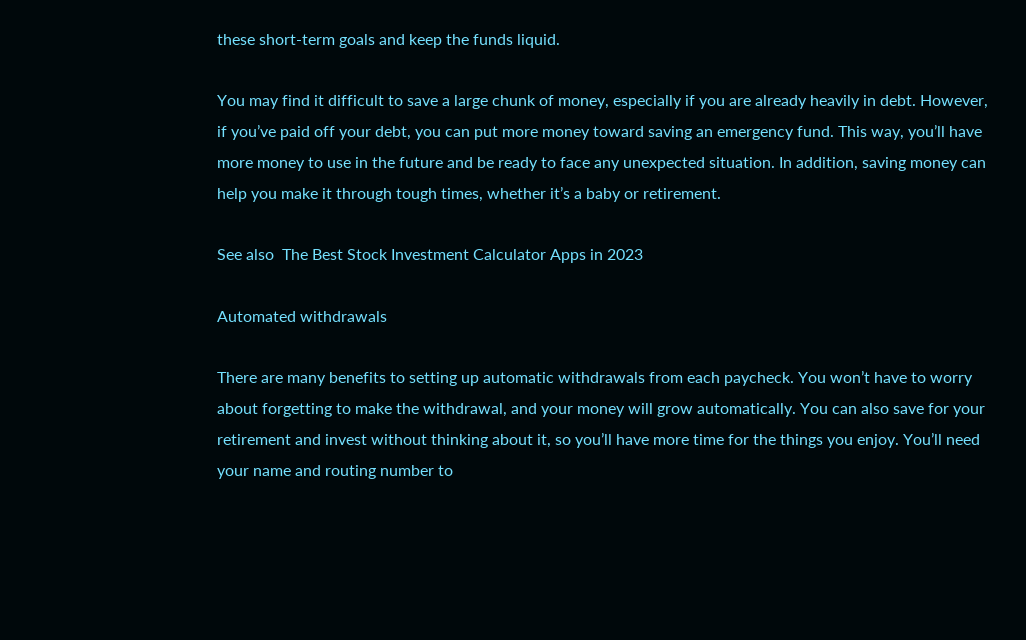these short-term goals and keep the funds liquid.

You may find it difficult to save a large chunk of money, especially if you are already heavily in debt. However, if you’ve paid off your debt, you can put more money toward saving an emergency fund. This way, you’ll have more money to use in the future and be ready to face any unexpected situation. In addition, saving money can help you make it through tough times, whether it’s a baby or retirement.

See also  The Best Stock Investment Calculator Apps in 2023

Automated withdrawals

There are many benefits to setting up automatic withdrawals from each paycheck. You won’t have to worry about forgetting to make the withdrawal, and your money will grow automatically. You can also save for your retirement and invest without thinking about it, so you’ll have more time for the things you enjoy. You’ll need your name and routing number to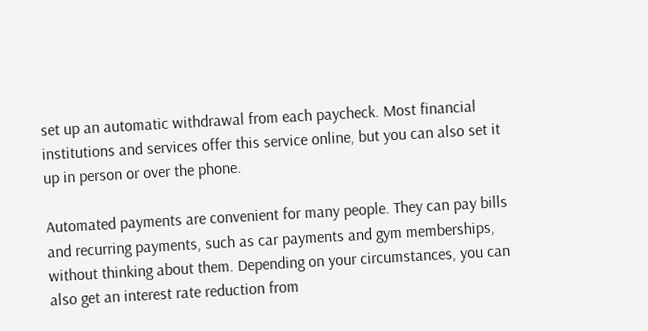set up an automatic withdrawal from each paycheck. Most financial institutions and services offer this service online, but you can also set it up in person or over the phone.

Automated payments are convenient for many people. They can pay bills and recurring payments, such as car payments and gym memberships, without thinking about them. Depending on your circumstances, you can also get an interest rate reduction from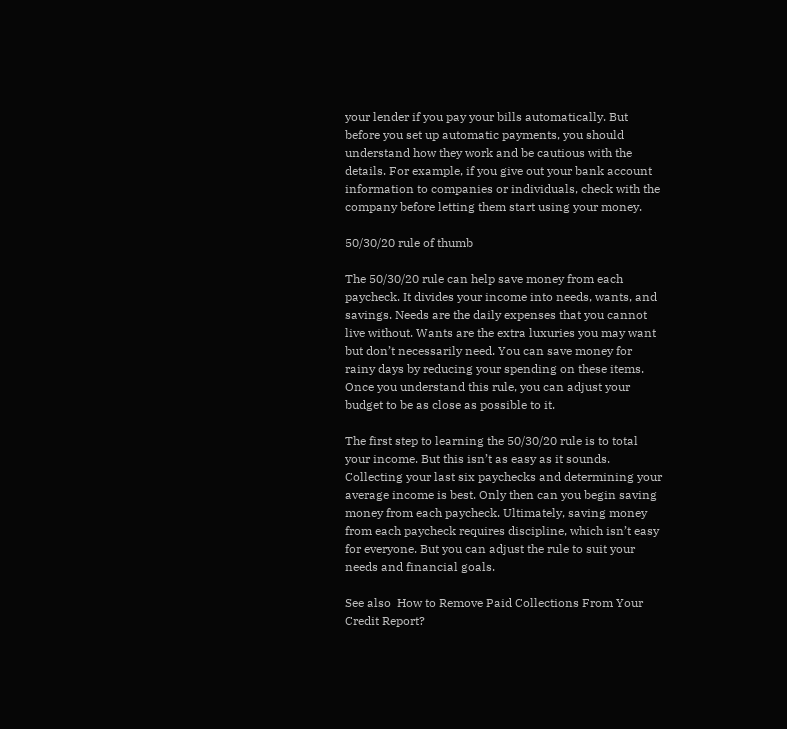your lender if you pay your bills automatically. But before you set up automatic payments, you should understand how they work and be cautious with the details. For example, if you give out your bank account information to companies or individuals, check with the company before letting them start using your money.

50/30/20 rule of thumb

The 50/30/20 rule can help save money from each paycheck. It divides your income into needs, wants, and savings. Needs are the daily expenses that you cannot live without. Wants are the extra luxuries you may want but don’t necessarily need. You can save money for rainy days by reducing your spending on these items. Once you understand this rule, you can adjust your budget to be as close as possible to it.

The first step to learning the 50/30/20 rule is to total your income. But this isn’t as easy as it sounds. Collecting your last six paychecks and determining your average income is best. Only then can you begin saving money from each paycheck. Ultimately, saving money from each paycheck requires discipline, which isn’t easy for everyone. But you can adjust the rule to suit your needs and financial goals.

See also  How to Remove Paid Collections From Your Credit Report?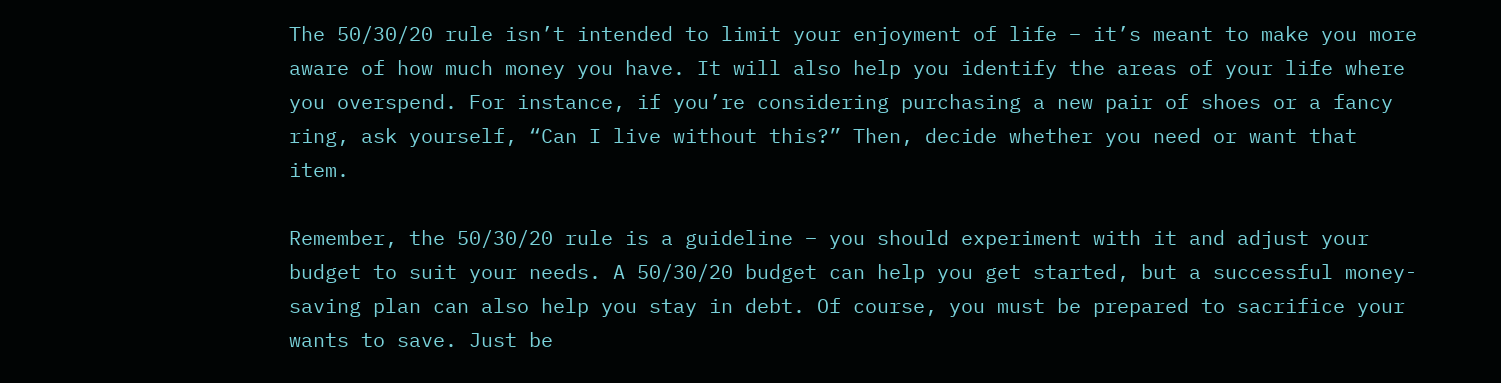The 50/30/20 rule isn’t intended to limit your enjoyment of life – it’s meant to make you more aware of how much money you have. It will also help you identify the areas of your life where you overspend. For instance, if you’re considering purchasing a new pair of shoes or a fancy ring, ask yourself, “Can I live without this?” Then, decide whether you need or want that item.

Remember, the 50/30/20 rule is a guideline – you should experiment with it and adjust your budget to suit your needs. A 50/30/20 budget can help you get started, but a successful money-saving plan can also help you stay in debt. Of course, you must be prepared to sacrifice your wants to save. Just be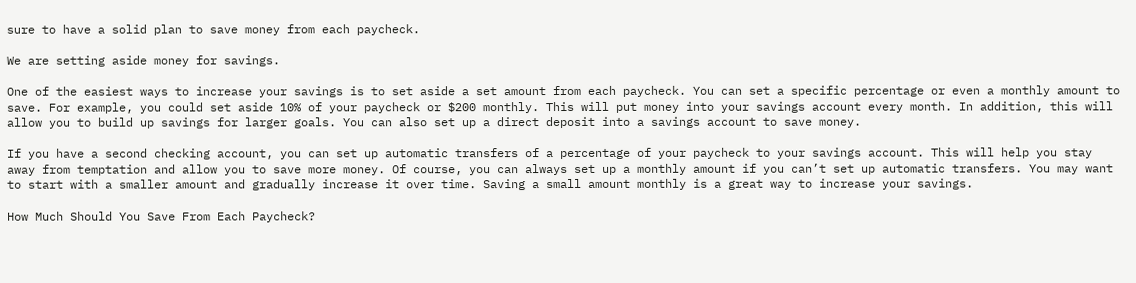sure to have a solid plan to save money from each paycheck.

We are setting aside money for savings.

One of the easiest ways to increase your savings is to set aside a set amount from each paycheck. You can set a specific percentage or even a monthly amount to save. For example, you could set aside 10% of your paycheck or $200 monthly. This will put money into your savings account every month. In addition, this will allow you to build up savings for larger goals. You can also set up a direct deposit into a savings account to save money.

If you have a second checking account, you can set up automatic transfers of a percentage of your paycheck to your savings account. This will help you stay away from temptation and allow you to save more money. Of course, you can always set up a monthly amount if you can’t set up automatic transfers. You may want to start with a smaller amount and gradually increase it over time. Saving a small amount monthly is a great way to increase your savings.

How Much Should You Save From Each Paycheck?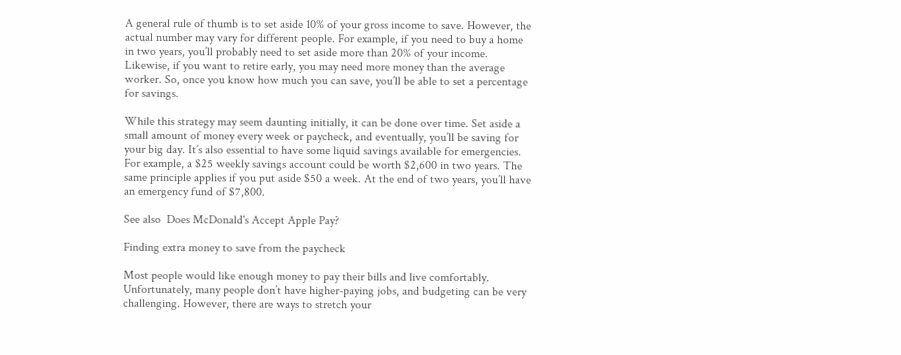A general rule of thumb is to set aside 10% of your gross income to save. However, the actual number may vary for different people. For example, if you need to buy a home in two years, you’ll probably need to set aside more than 20% of your income. Likewise, if you want to retire early, you may need more money than the average worker. So, once you know how much you can save, you’ll be able to set a percentage for savings.

While this strategy may seem daunting initially, it can be done over time. Set aside a small amount of money every week or paycheck, and eventually, you’ll be saving for your big day. It’s also essential to have some liquid savings available for emergencies. For example, a $25 weekly savings account could be worth $2,600 in two years. The same principle applies if you put aside $50 a week. At the end of two years, you’ll have an emergency fund of $7,800.

See also  Does McDonald's Accept Apple Pay?

Finding extra money to save from the paycheck

Most people would like enough money to pay their bills and live comfortably. Unfortunately, many people don’t have higher-paying jobs, and budgeting can be very challenging. However, there are ways to stretch your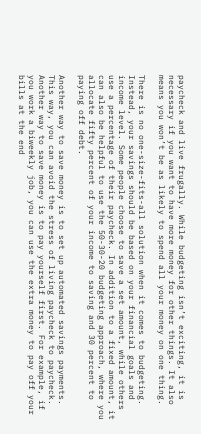paycheck and live frugally. While budgeting isn’t exciting, it is necessary if you want to have more money for other things. It also means you won’t be as likely to spend all your money on one thing.

There is no one-size-fits-all solution when it comes to budgeting. Instead, your savings should be based on your financial goals and income level. Some people choose to save a set amount, while others use a percentage of their paycheck. In addition to a fixed amount, it can also be helpful to use the 50-30-20 budgeting approach, where you allocate fifty percent of your income to saving and 30 percent to paying off debt.

Another way to save money is to set up automated savings payments. This way, you can avoid the stress of living paycheck to paycheck. Another way to save money is to pay yourself first. For example, if you work a biweekly job, you can use the extra money to pay off your bills at the end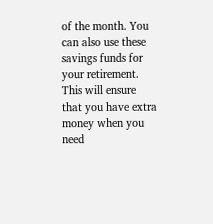of the month. You can also use these savings funds for your retirement. This will ensure that you have extra money when you need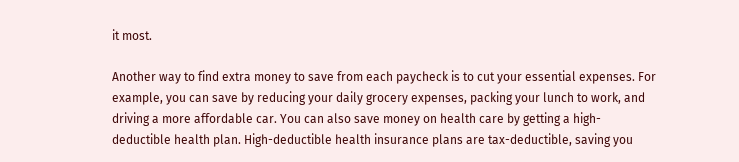it most.

Another way to find extra money to save from each paycheck is to cut your essential expenses. For example, you can save by reducing your daily grocery expenses, packing your lunch to work, and driving a more affordable car. You can also save money on health care by getting a high-deductible health plan. High-deductible health insurance plans are tax-deductible, saving you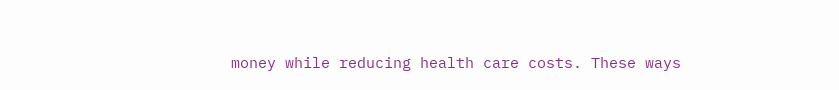money while reducing health care costs. These ways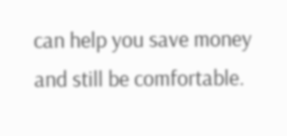can help you save money and still be comfortable.